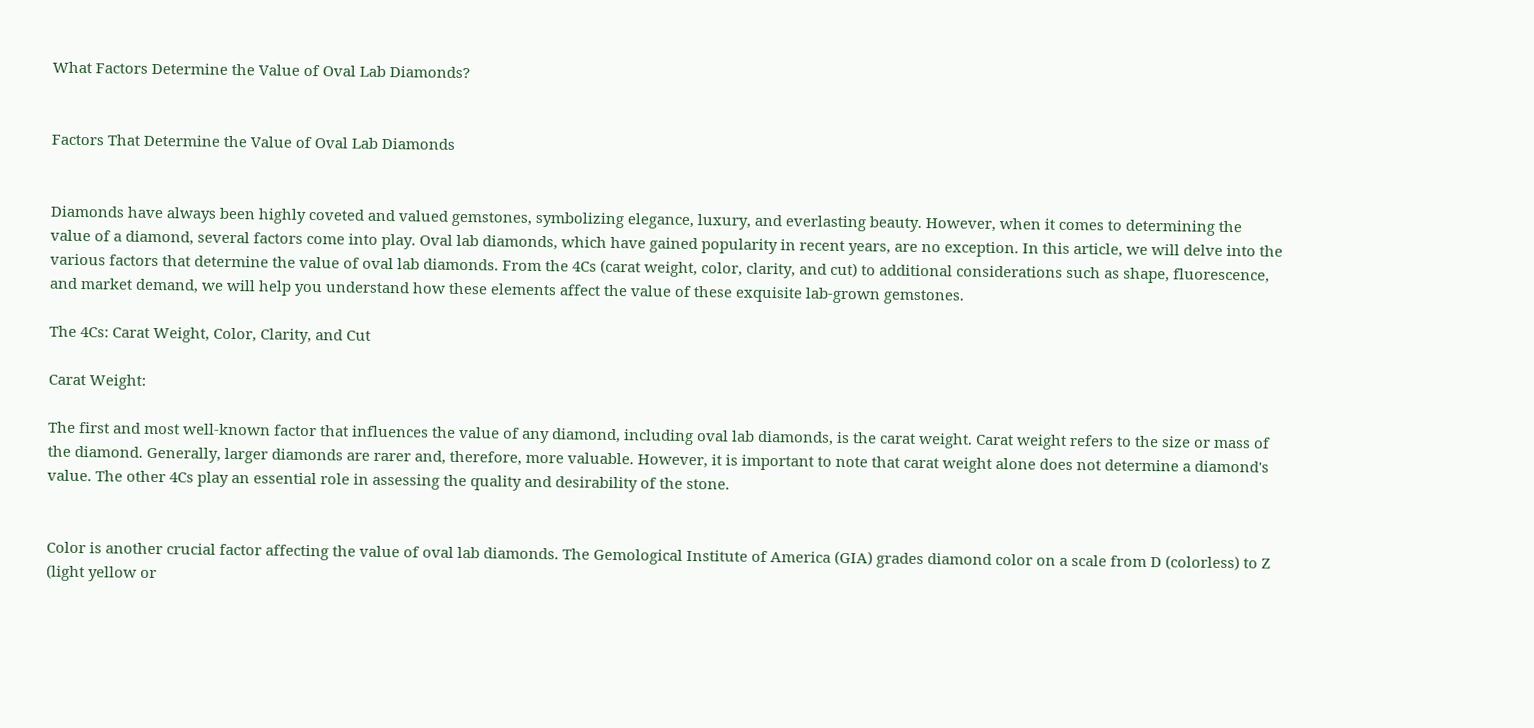What Factors Determine the Value of Oval Lab Diamonds?


Factors That Determine the Value of Oval Lab Diamonds


Diamonds have always been highly coveted and valued gemstones, symbolizing elegance, luxury, and everlasting beauty. However, when it comes to determining the value of a diamond, several factors come into play. Oval lab diamonds, which have gained popularity in recent years, are no exception. In this article, we will delve into the various factors that determine the value of oval lab diamonds. From the 4Cs (carat weight, color, clarity, and cut) to additional considerations such as shape, fluorescence, and market demand, we will help you understand how these elements affect the value of these exquisite lab-grown gemstones.

The 4Cs: Carat Weight, Color, Clarity, and Cut

Carat Weight:

The first and most well-known factor that influences the value of any diamond, including oval lab diamonds, is the carat weight. Carat weight refers to the size or mass of the diamond. Generally, larger diamonds are rarer and, therefore, more valuable. However, it is important to note that carat weight alone does not determine a diamond's value. The other 4Cs play an essential role in assessing the quality and desirability of the stone.


Color is another crucial factor affecting the value of oval lab diamonds. The Gemological Institute of America (GIA) grades diamond color on a scale from D (colorless) to Z (light yellow or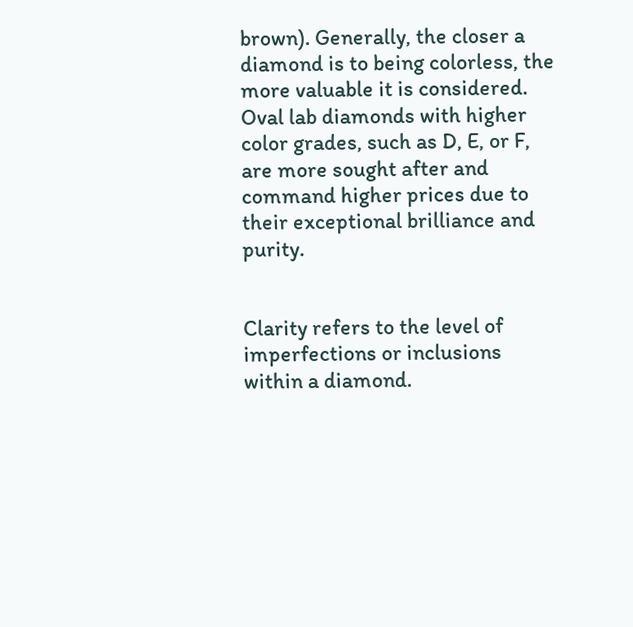brown). Generally, the closer a diamond is to being colorless, the more valuable it is considered. Oval lab diamonds with higher color grades, such as D, E, or F, are more sought after and command higher prices due to their exceptional brilliance and purity.


Clarity refers to the level of imperfections or inclusions within a diamond.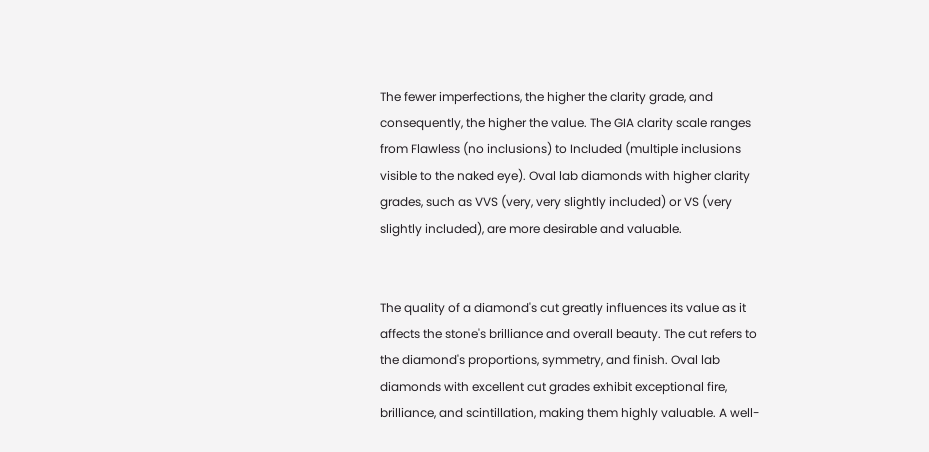The fewer imperfections, the higher the clarity grade, and consequently, the higher the value. The GIA clarity scale ranges from Flawless (no inclusions) to Included (multiple inclusions visible to the naked eye). Oval lab diamonds with higher clarity grades, such as VVS (very, very slightly included) or VS (very slightly included), are more desirable and valuable.


The quality of a diamond's cut greatly influences its value as it affects the stone's brilliance and overall beauty. The cut refers to the diamond's proportions, symmetry, and finish. Oval lab diamonds with excellent cut grades exhibit exceptional fire, brilliance, and scintillation, making them highly valuable. A well-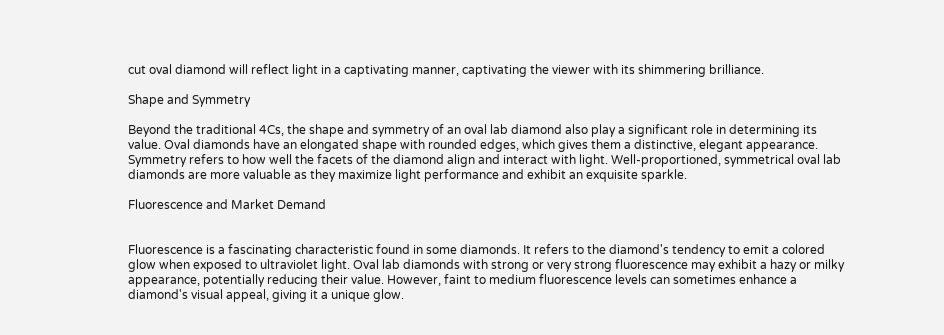cut oval diamond will reflect light in a captivating manner, captivating the viewer with its shimmering brilliance.

Shape and Symmetry

Beyond the traditional 4Cs, the shape and symmetry of an oval lab diamond also play a significant role in determining its value. Oval diamonds have an elongated shape with rounded edges, which gives them a distinctive, elegant appearance. Symmetry refers to how well the facets of the diamond align and interact with light. Well-proportioned, symmetrical oval lab diamonds are more valuable as they maximize light performance and exhibit an exquisite sparkle.

Fluorescence and Market Demand


Fluorescence is a fascinating characteristic found in some diamonds. It refers to the diamond's tendency to emit a colored glow when exposed to ultraviolet light. Oval lab diamonds with strong or very strong fluorescence may exhibit a hazy or milky appearance, potentially reducing their value. However, faint to medium fluorescence levels can sometimes enhance a diamond's visual appeal, giving it a unique glow.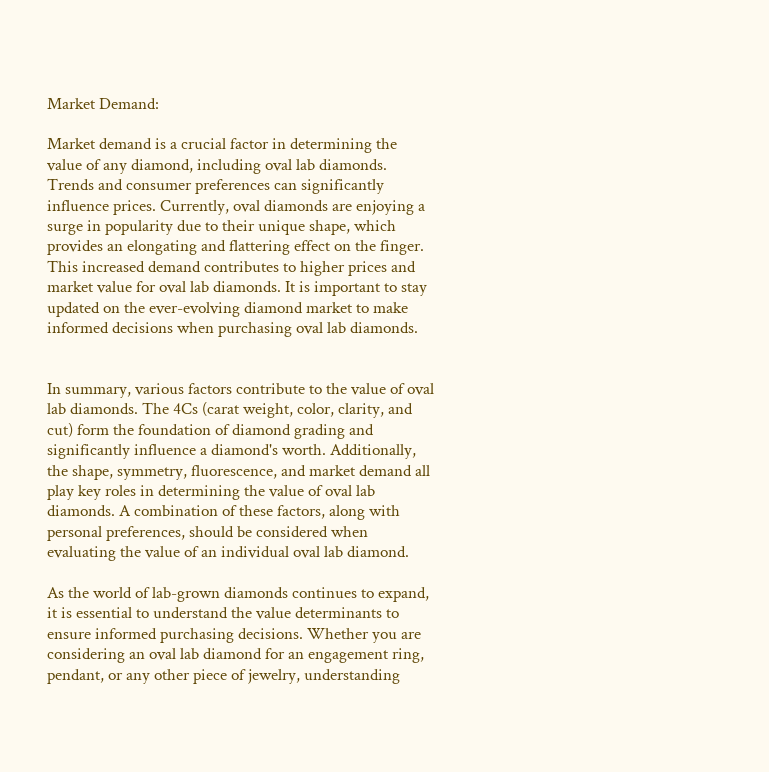Market Demand:

Market demand is a crucial factor in determining the value of any diamond, including oval lab diamonds. Trends and consumer preferences can significantly influence prices. Currently, oval diamonds are enjoying a surge in popularity due to their unique shape, which provides an elongating and flattering effect on the finger. This increased demand contributes to higher prices and market value for oval lab diamonds. It is important to stay updated on the ever-evolving diamond market to make informed decisions when purchasing oval lab diamonds.


In summary, various factors contribute to the value of oval lab diamonds. The 4Cs (carat weight, color, clarity, and cut) form the foundation of diamond grading and significantly influence a diamond's worth. Additionally, the shape, symmetry, fluorescence, and market demand all play key roles in determining the value of oval lab diamonds. A combination of these factors, along with personal preferences, should be considered when evaluating the value of an individual oval lab diamond.

As the world of lab-grown diamonds continues to expand, it is essential to understand the value determinants to ensure informed purchasing decisions. Whether you are considering an oval lab diamond for an engagement ring, pendant, or any other piece of jewelry, understanding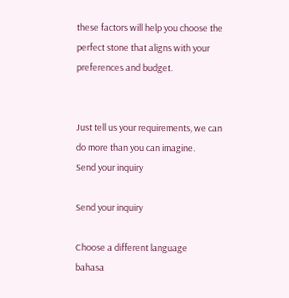these factors will help you choose the perfect stone that aligns with your preferences and budget.


Just tell us your requirements, we can do more than you can imagine.
Send your inquiry

Send your inquiry

Choose a different language
bahasa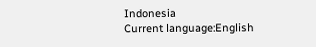Indonesia
Current language:English